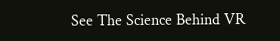See The Science Behind VR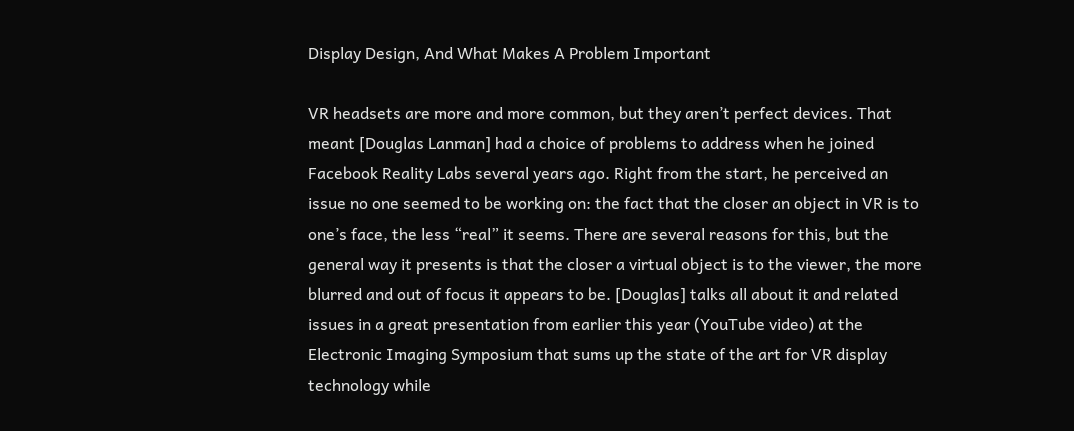Display Design, And What Makes A Problem Important

VR headsets are more and more common, but they aren’t perfect devices. That meant [Douglas Lanman] had a choice of problems to address when he joined Facebook Reality Labs several years ago. Right from the start, he perceived an issue no one seemed to be working on: the fact that the closer an object in VR is to one’s face, the less “real” it seems. There are several reasons for this, but the general way it presents is that the closer a virtual object is to the viewer, the more blurred and out of focus it appears to be. [Douglas] talks all about it and related issues in a great presentation from earlier this year (YouTube video) at the Electronic Imaging Symposium that sums up the state of the art for VR display technology while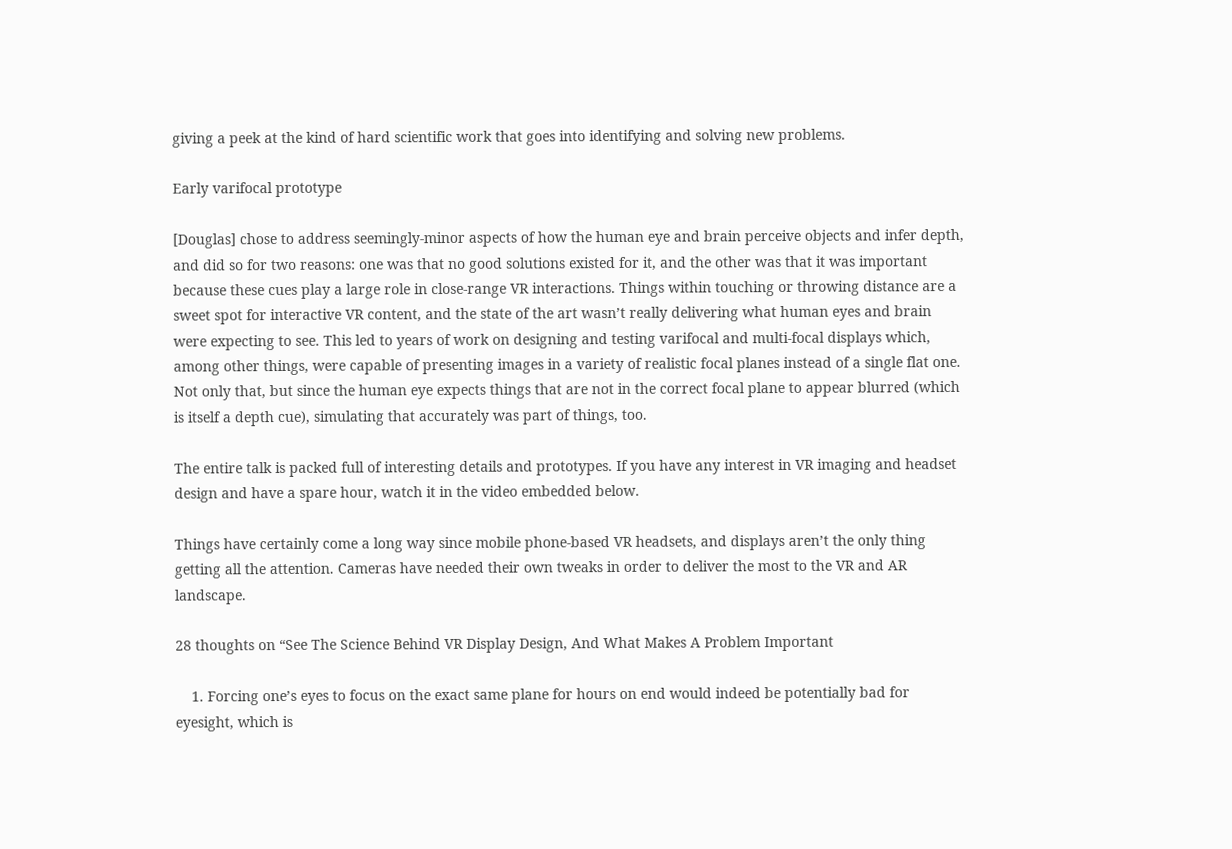giving a peek at the kind of hard scientific work that goes into identifying and solving new problems.

Early varifocal prototype

[Douglas] chose to address seemingly-minor aspects of how the human eye and brain perceive objects and infer depth, and did so for two reasons: one was that no good solutions existed for it, and the other was that it was important because these cues play a large role in close-range VR interactions. Things within touching or throwing distance are a sweet spot for interactive VR content, and the state of the art wasn’t really delivering what human eyes and brain were expecting to see. This led to years of work on designing and testing varifocal and multi-focal displays which, among other things, were capable of presenting images in a variety of realistic focal planes instead of a single flat one. Not only that, but since the human eye expects things that are not in the correct focal plane to appear blurred (which is itself a depth cue), simulating that accurately was part of things, too.

The entire talk is packed full of interesting details and prototypes. If you have any interest in VR imaging and headset design and have a spare hour, watch it in the video embedded below.

Things have certainly come a long way since mobile phone-based VR headsets, and displays aren’t the only thing getting all the attention. Cameras have needed their own tweaks in order to deliver the most to the VR and AR landscape.

28 thoughts on “See The Science Behind VR Display Design, And What Makes A Problem Important

    1. Forcing one’s eyes to focus on the exact same plane for hours on end would indeed be potentially bad for eyesight, which is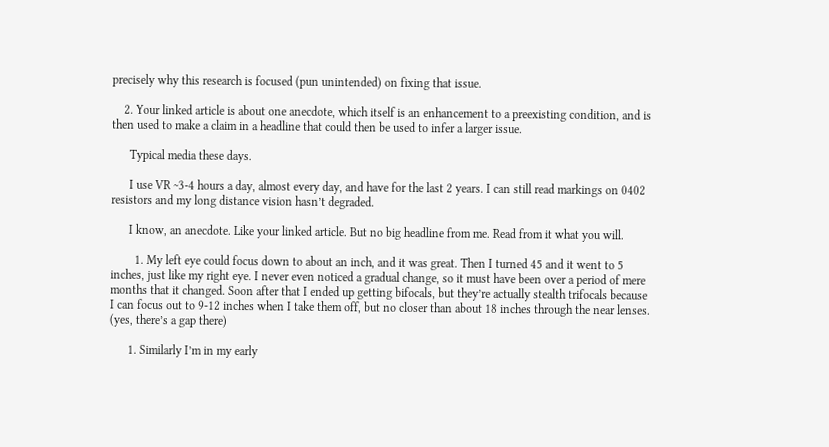precisely why this research is focused (pun unintended) on fixing that issue.

    2. Your linked article is about one anecdote, which itself is an enhancement to a preexisting condition, and is then used to make a claim in a headline that could then be used to infer a larger issue.

      Typical media these days.

      I use VR ~3-4 hours a day, almost every day, and have for the last 2 years. I can still read markings on 0402 resistors and my long distance vision hasn’t degraded.

      I know, an anecdote. Like your linked article. But no big headline from me. Read from it what you will.

        1. My left eye could focus down to about an inch, and it was great. Then I turned 45 and it went to 5 inches, just like my right eye. I never even noticed a gradual change, so it must have been over a period of mere months that it changed. Soon after that I ended up getting bifocals, but they’re actually stealth trifocals because I can focus out to 9-12 inches when I take them off, but no closer than about 18 inches through the near lenses. (yes, there’s a gap there)

      1. Similarly I’m in my early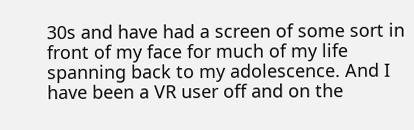30s and have had a screen of some sort in front of my face for much of my life spanning back to my adolescence. And I have been a VR user off and on the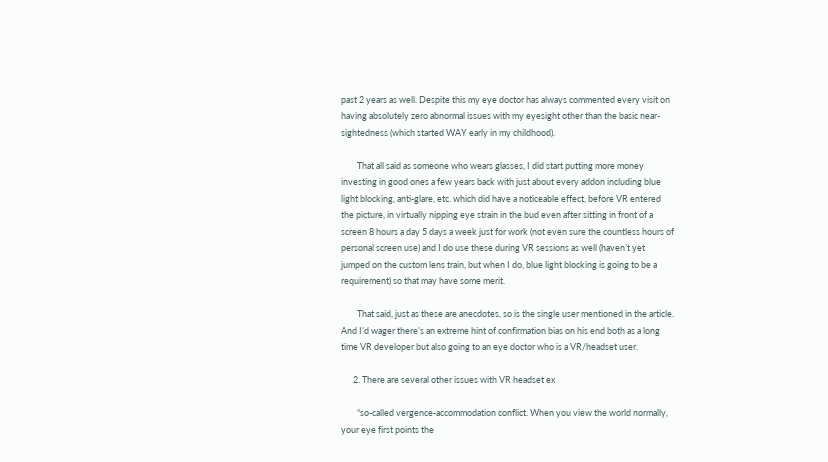past 2 years as well. Despite this my eye doctor has always commented every visit on having absolutely zero abnormal issues with my eyesight other than the basic near-sightedness (which started WAY early in my childhood).

        That all said as someone who wears glasses, I did start putting more money investing in good ones a few years back with just about every addon including blue light blocking, anti-glare, etc. which did have a noticeable effect, before VR entered the picture, in virtually nipping eye strain in the bud even after sitting in front of a screen 8 hours a day 5 days a week just for work (not even sure the countless hours of personal screen use) and I do use these during VR sessions as well (haven’t yet jumped on the custom lens train, but when I do, blue light blocking is going to be a requirement) so that may have some merit.

        That said, just as these are anecdotes, so is the single user mentioned in the article. And I’d wager there’s an extreme hint of confirmation bias on his end both as a long time VR developer but also going to an eye doctor who is a VR/headset user.

      2. There are several other issues with VR headset ex

        “so-called vergence-accommodation conflict. When you view the world normally, your eye first points the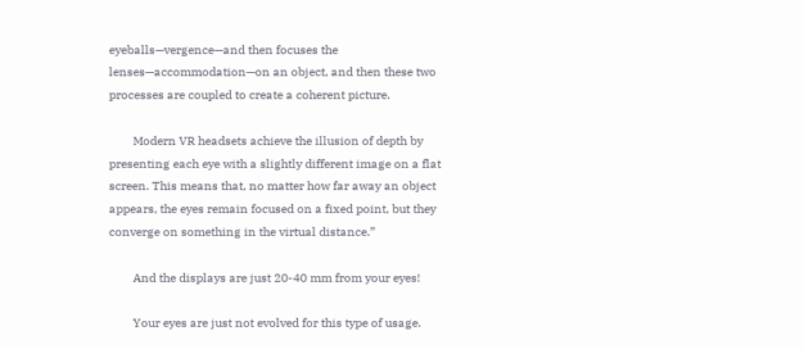eyeballs—vergence—and then focuses the lenses—accommodation—on an object, and then these two processes are coupled to create a coherent picture.

        Modern VR headsets achieve the illusion of depth by presenting each eye with a slightly different image on a flat screen. This means that, no matter how far away an object appears, the eyes remain focused on a fixed point, but they converge on something in the virtual distance.”

        And the displays are just 20-40 mm from your eyes!

        Your eyes are just not evolved for this type of usage.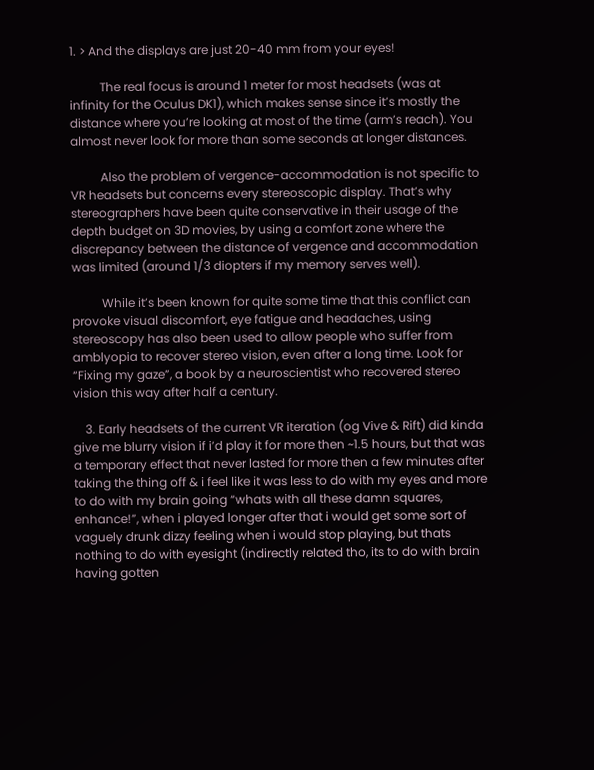1. > And the displays are just 20-40 mm from your eyes!

          The real focus is around 1 meter for most headsets (was at infinity for the Oculus DK1), which makes sense since it’s mostly the distance where you’re looking at most of the time (arm’s reach). You almost never look for more than some seconds at longer distances.

          Also the problem of vergence-accommodation is not specific to VR headsets but concerns every stereoscopic display. That’s why stereographers have been quite conservative in their usage of the depth budget on 3D movies, by using a comfort zone where the discrepancy between the distance of vergence and accommodation was limited (around 1/3 diopters if my memory serves well).

          While it’s been known for quite some time that this conflict can provoke visual discomfort, eye fatigue and headaches, using stereoscopy has also been used to allow people who suffer from amblyopia to recover stereo vision, even after a long time. Look for “Fixing my gaze”, a book by a neuroscientist who recovered stereo vision this way after half a century.

    3. Early headsets of the current VR iteration (og Vive & Rift) did kinda give me blurry vision if i’d play it for more then ~1.5 hours, but that was a temporary effect that never lasted for more then a few minutes after taking the thing off & i feel like it was less to do with my eyes and more to do with my brain going “whats with all these damn squares, enhance!”, when i played longer after that i would get some sort of vaguely drunk dizzy feeling when i would stop playing, but thats nothing to do with eyesight (indirectly related tho, its to do with brain having gotten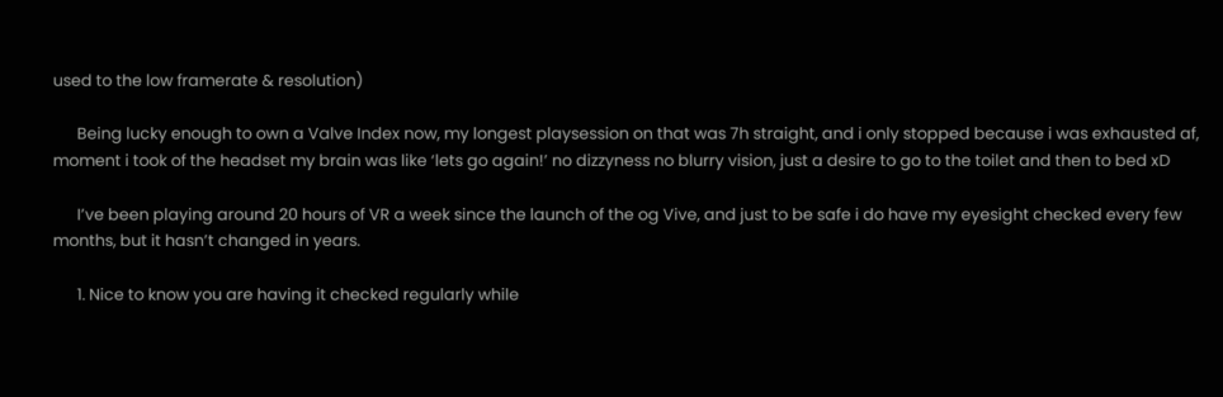used to the low framerate & resolution)

      Being lucky enough to own a Valve Index now, my longest playsession on that was 7h straight, and i only stopped because i was exhausted af, moment i took of the headset my brain was like ‘lets go again!’ no dizzyness no blurry vision, just a desire to go to the toilet and then to bed xD

      I’ve been playing around 20 hours of VR a week since the launch of the og Vive, and just to be safe i do have my eyesight checked every few months, but it hasn’t changed in years.

      1. Nice to know you are having it checked regularly while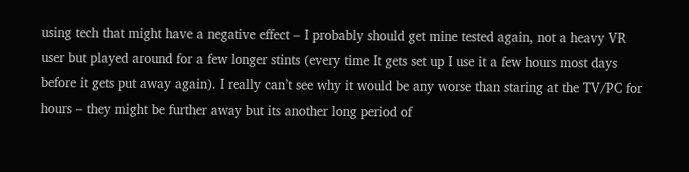using tech that might have a negative effect – I probably should get mine tested again, not a heavy VR user but played around for a few longer stints (every time It gets set up I use it a few hours most days before it gets put away again). I really can’t see why it would be any worse than staring at the TV/PC for hours – they might be further away but its another long period of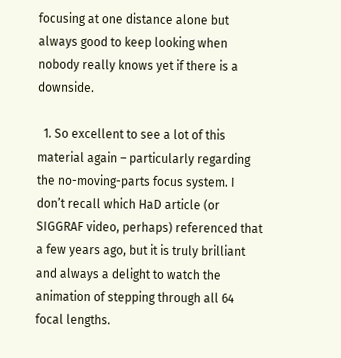focusing at one distance alone but always good to keep looking when nobody really knows yet if there is a downside.

  1. So excellent to see a lot of this material again – particularly regarding the no-moving-parts focus system. I don’t recall which HaD article (or SIGGRAF video, perhaps) referenced that a few years ago, but it is truly brilliant and always a delight to watch the animation of stepping through all 64 focal lengths.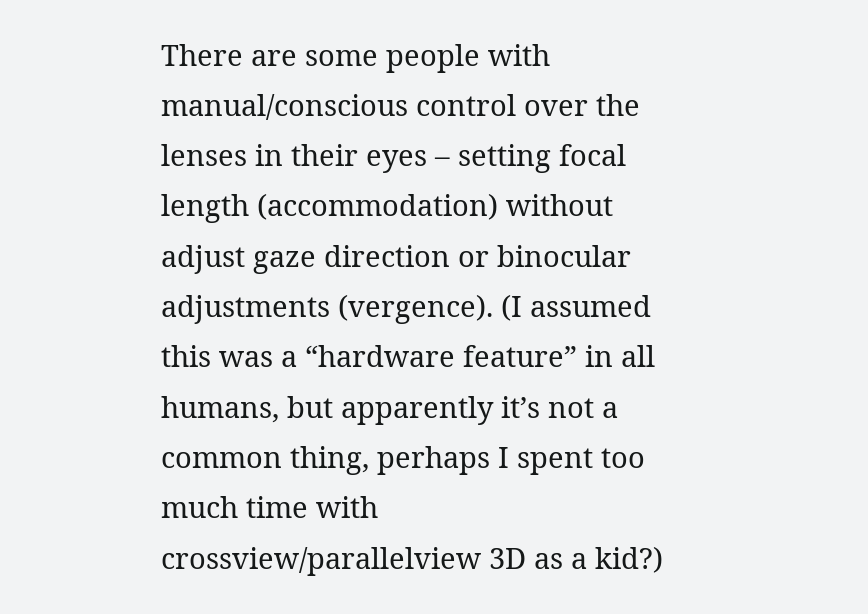There are some people with manual/conscious control over the lenses in their eyes – setting focal length (accommodation) without adjust gaze direction or binocular adjustments (vergence). (I assumed this was a “hardware feature” in all humans, but apparently it’s not a common thing, perhaps I spent too much time with crossview/parallelview 3D as a kid?)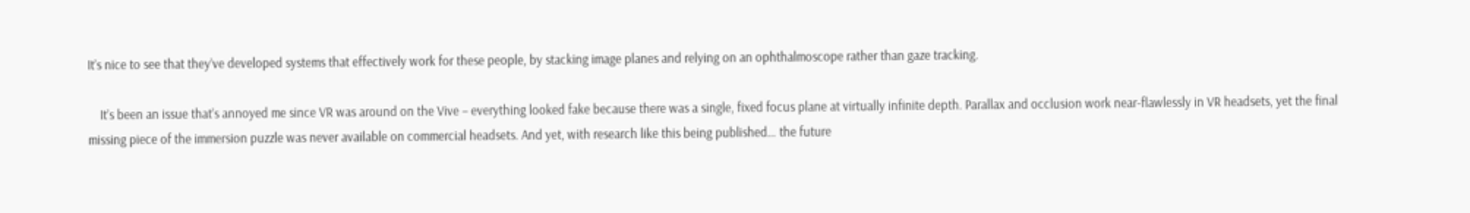It’s nice to see that they’ve developed systems that effectively work for these people, by stacking image planes and relying on an ophthalmoscope rather than gaze tracking.

    It’s been an issue that’s annoyed me since VR was around on the Vive – everything looked fake because there was a single, fixed focus plane at virtually infinite depth. Parallax and occlusion work near-flawlessly in VR headsets, yet the final missing piece of the immersion puzzle was never available on commercial headsets. And yet, with research like this being published… the future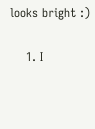looks bright :)

    1. I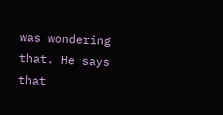was wondering that. He says that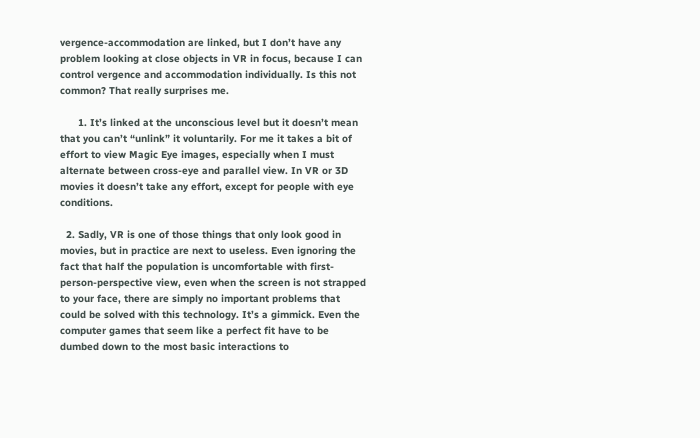vergence-accommodation are linked, but I don’t have any problem looking at close objects in VR in focus, because I can control vergence and accommodation individually. Is this not common? That really surprises me.

      1. It’s linked at the unconscious level but it doesn’t mean that you can’t “unlink” it voluntarily. For me it takes a bit of effort to view Magic Eye images, especially when I must alternate between cross-eye and parallel view. In VR or 3D movies it doesn’t take any effort, except for people with eye conditions.

  2. Sadly, VR is one of those things that only look good in movies, but in practice are next to useless. Even ignoring the fact that half the population is uncomfortable with first-person-perspective view, even when the screen is not strapped to your face, there are simply no important problems that could be solved with this technology. It’s a gimmick. Even the computer games that seem like a perfect fit have to be dumbed down to the most basic interactions to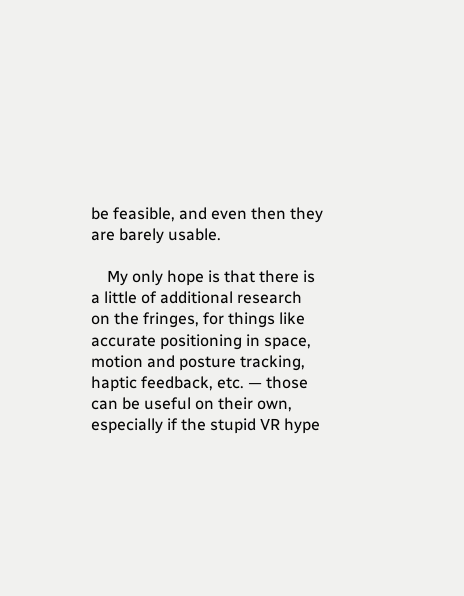be feasible, and even then they are barely usable.

    My only hope is that there is a little of additional research on the fringes, for things like accurate positioning in space, motion and posture tracking, haptic feedback, etc. — those can be useful on their own, especially if the stupid VR hype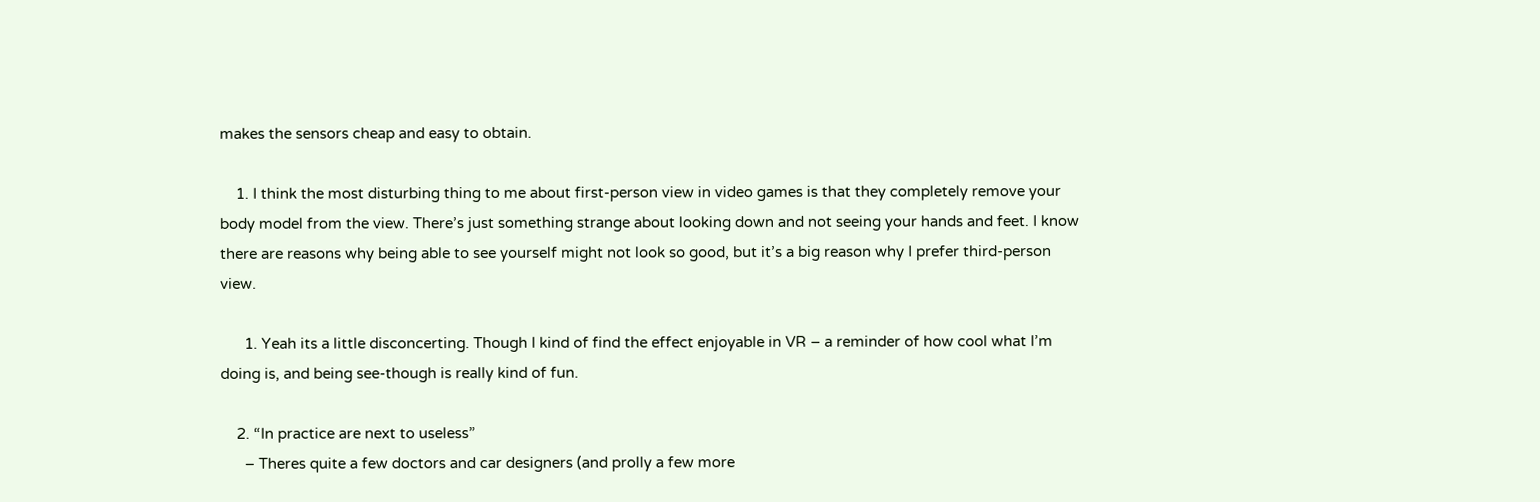makes the sensors cheap and easy to obtain.

    1. I think the most disturbing thing to me about first-person view in video games is that they completely remove your body model from the view. There’s just something strange about looking down and not seeing your hands and feet. I know there are reasons why being able to see yourself might not look so good, but it’s a big reason why I prefer third-person view.

      1. Yeah its a little disconcerting. Though I kind of find the effect enjoyable in VR – a reminder of how cool what I’m doing is, and being see-though is really kind of fun.

    2. “In practice are next to useless”
      – Theres quite a few doctors and car designers (and prolly a few more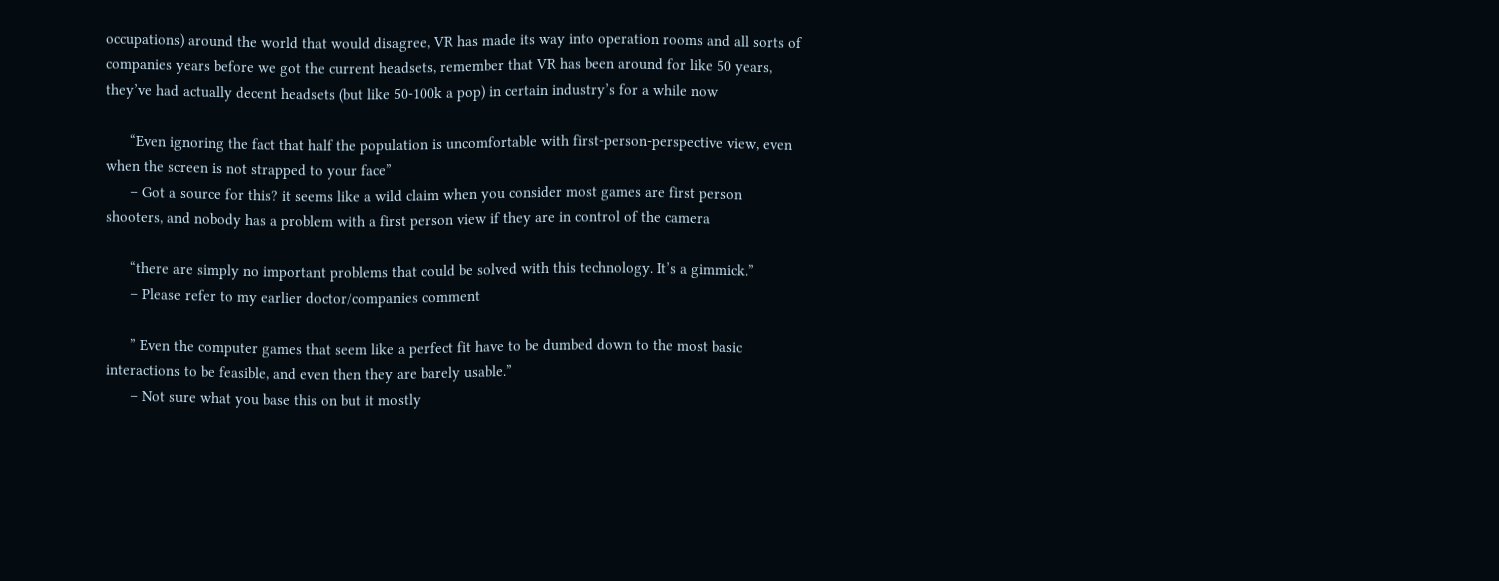occupations) around the world that would disagree, VR has made its way into operation rooms and all sorts of companies years before we got the current headsets, remember that VR has been around for like 50 years, they’ve had actually decent headsets (but like 50-100k a pop) in certain industry’s for a while now

      “Even ignoring the fact that half the population is uncomfortable with first-person-perspective view, even when the screen is not strapped to your face”
      – Got a source for this? it seems like a wild claim when you consider most games are first person shooters, and nobody has a problem with a first person view if they are in control of the camera

      “there are simply no important problems that could be solved with this technology. It’s a gimmick.”
      – Please refer to my earlier doctor/companies comment

      ” Even the computer games that seem like a perfect fit have to be dumbed down to the most basic interactions to be feasible, and even then they are barely usable.”
      – Not sure what you base this on but it mostly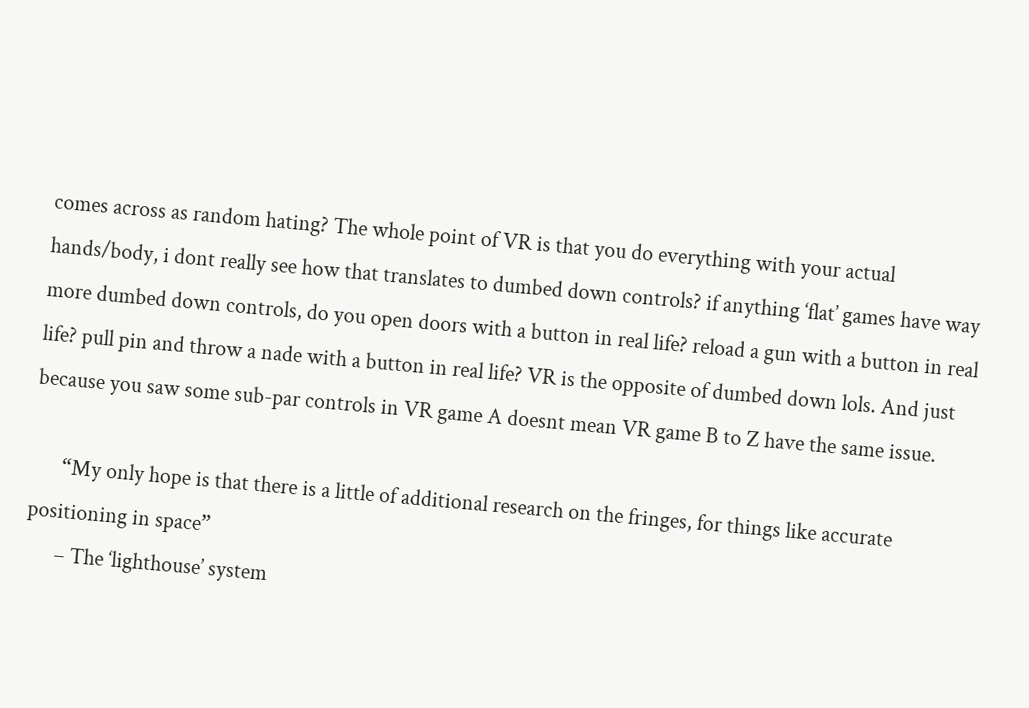comes across as random hating? The whole point of VR is that you do everything with your actual hands/body, i dont really see how that translates to dumbed down controls? if anything ‘flat’ games have way more dumbed down controls, do you open doors with a button in real life? reload a gun with a button in real life? pull pin and throw a nade with a button in real life? VR is the opposite of dumbed down lols. And just because you saw some sub-par controls in VR game A doesnt mean VR game B to Z have the same issue.

      “My only hope is that there is a little of additional research on the fringes, for things like accurate positioning in space”
      – The ‘lighthouse’ system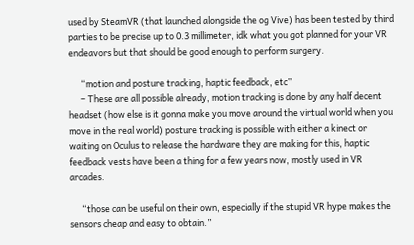used by SteamVR (that launched alongside the og Vive) has been tested by third parties to be precise up to 0.3 millimeter, idk what you got planned for your VR endeavors but that should be good enough to perform surgery.

      “motion and posture tracking, haptic feedback, etc”
      – These are all possible already, motion tracking is done by any half decent headset (how else is it gonna make you move around the virtual world when you move in the real world) posture tracking is possible with either a kinect or waiting on Oculus to release the hardware they are making for this, haptic feedback vests have been a thing for a few years now, mostly used in VR arcades.

      “those can be useful on their own, especially if the stupid VR hype makes the sensors cheap and easy to obtain.”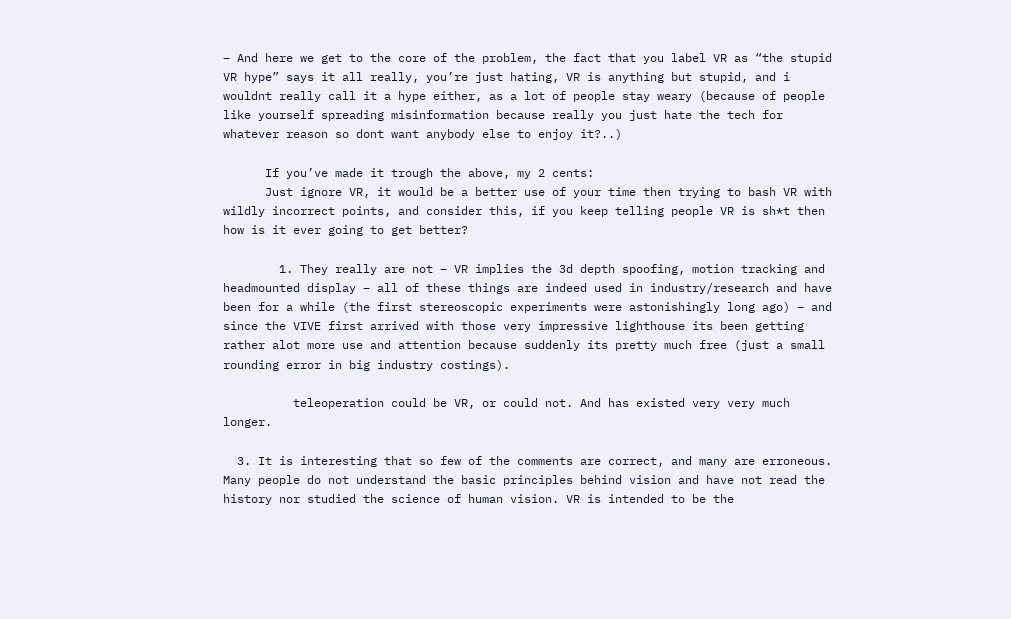– And here we get to the core of the problem, the fact that you label VR as “the stupid VR hype” says it all really, you’re just hating, VR is anything but stupid, and i wouldnt really call it a hype either, as a lot of people stay weary (because of people like yourself spreading misinformation because really you just hate the tech for whatever reason so dont want anybody else to enjoy it?..)

      If you’ve made it trough the above, my 2 cents:
      Just ignore VR, it would be a better use of your time then trying to bash VR with wildly incorrect points, and consider this, if you keep telling people VR is sh*t then how is it ever going to get better?

        1. They really are not – VR implies the 3d depth spoofing, motion tracking and headmounted display – all of these things are indeed used in industry/research and have been for a while (the first stereoscopic experiments were astonishingly long ago) – and since the VIVE first arrived with those very impressive lighthouse its been getting rather alot more use and attention because suddenly its pretty much free (just a small rounding error in big industry costings).

          teleoperation could be VR, or could not. And has existed very very much longer.

  3. It is interesting that so few of the comments are correct, and many are erroneous. Many people do not understand the basic principles behind vision and have not read the history nor studied the science of human vision. VR is intended to be the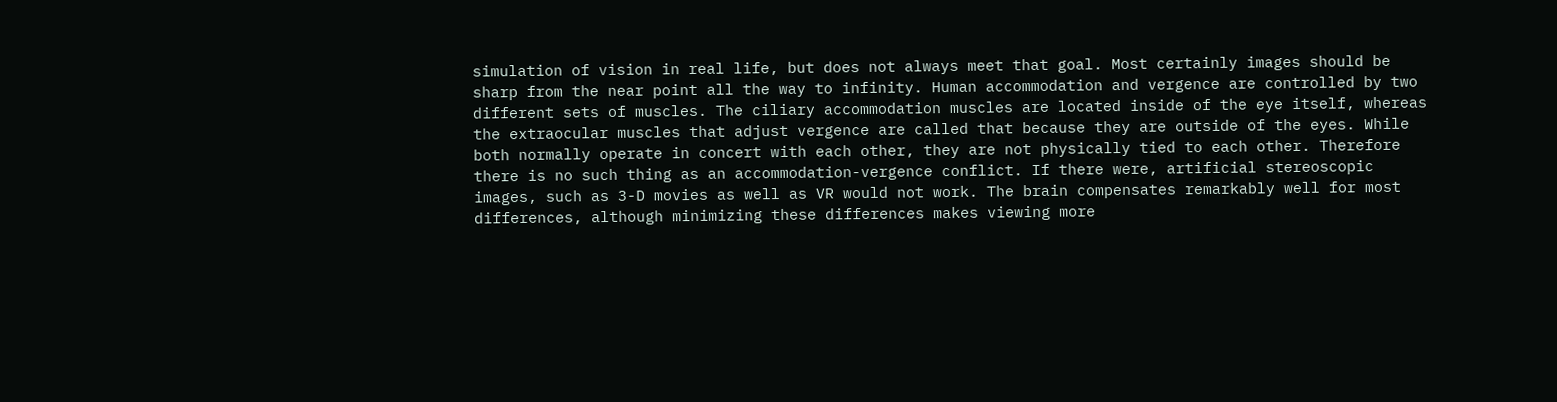simulation of vision in real life, but does not always meet that goal. Most certainly images should be sharp from the near point all the way to infinity. Human accommodation and vergence are controlled by two different sets of muscles. The ciliary accommodation muscles are located inside of the eye itself, whereas the extraocular muscles that adjust vergence are called that because they are outside of the eyes. While both normally operate in concert with each other, they are not physically tied to each other. Therefore there is no such thing as an accommodation-vergence conflict. If there were, artificial stereoscopic images, such as 3-D movies as well as VR would not work. The brain compensates remarkably well for most differences, although minimizing these differences makes viewing more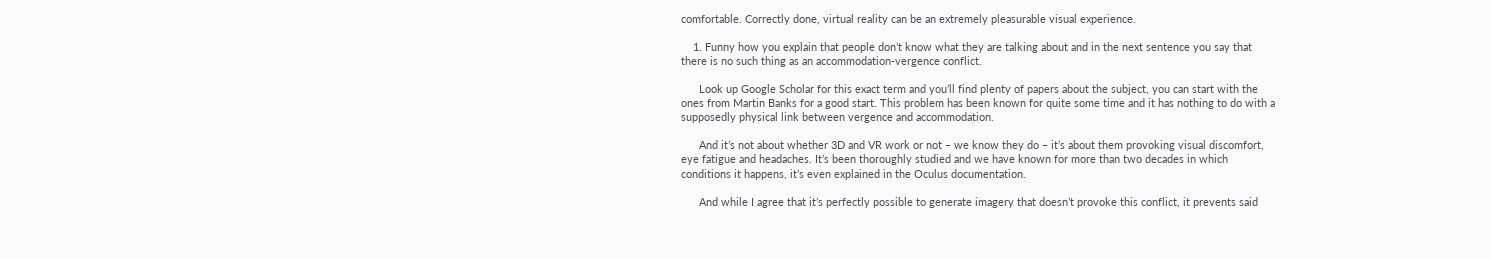comfortable. Correctly done, virtual reality can be an extremely pleasurable visual experience.

    1. Funny how you explain that people don’t know what they are talking about and in the next sentence you say that there is no such thing as an accommodation-vergence conflict.

      Look up Google Scholar for this exact term and you’ll find plenty of papers about the subject, you can start with the ones from Martin Banks for a good start. This problem has been known for quite some time and it has nothing to do with a supposedly physical link between vergence and accommodation.

      And it’s not about whether 3D and VR work or not – we know they do – it’s about them provoking visual discomfort, eye fatigue and headaches. It’s been thoroughly studied and we have known for more than two decades in which conditions it happens, it’s even explained in the Oculus documentation.

      And while I agree that it’s perfectly possible to generate imagery that doesn’t provoke this conflict, it prevents said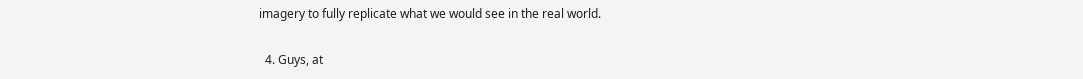imagery to fully replicate what we would see in the real world.

  4. Guys, at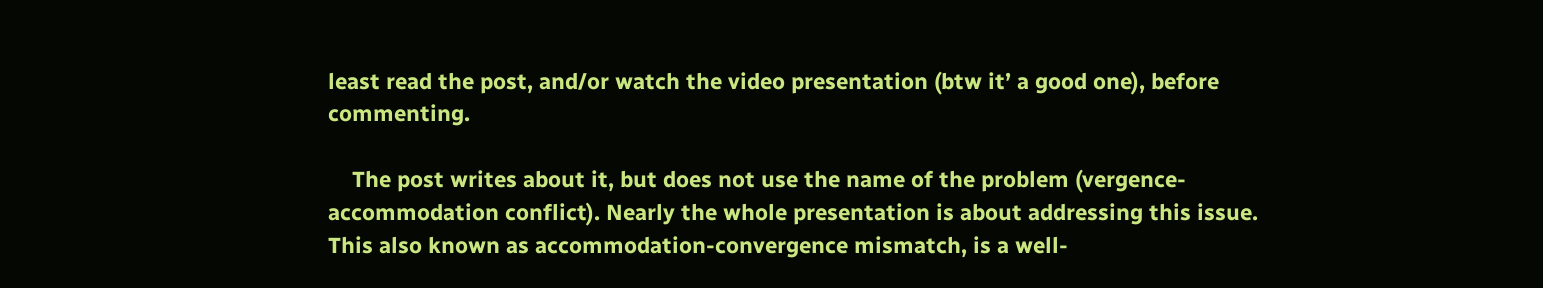least read the post, and/or watch the video presentation (btw it’ a good one), before commenting.

    The post writes about it, but does not use the name of the problem (vergence-accommodation conflict). Nearly the whole presentation is about addressing this issue. This also known as accommodation-convergence mismatch, is a well-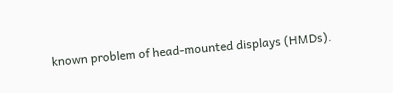known problem of head-mounted displays (HMDs).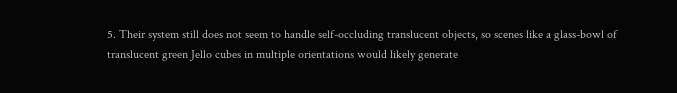5. Their system still does not seem to handle self-occluding translucent objects, so scenes like a glass-bowl of translucent green Jello cubes in multiple orientations would likely generate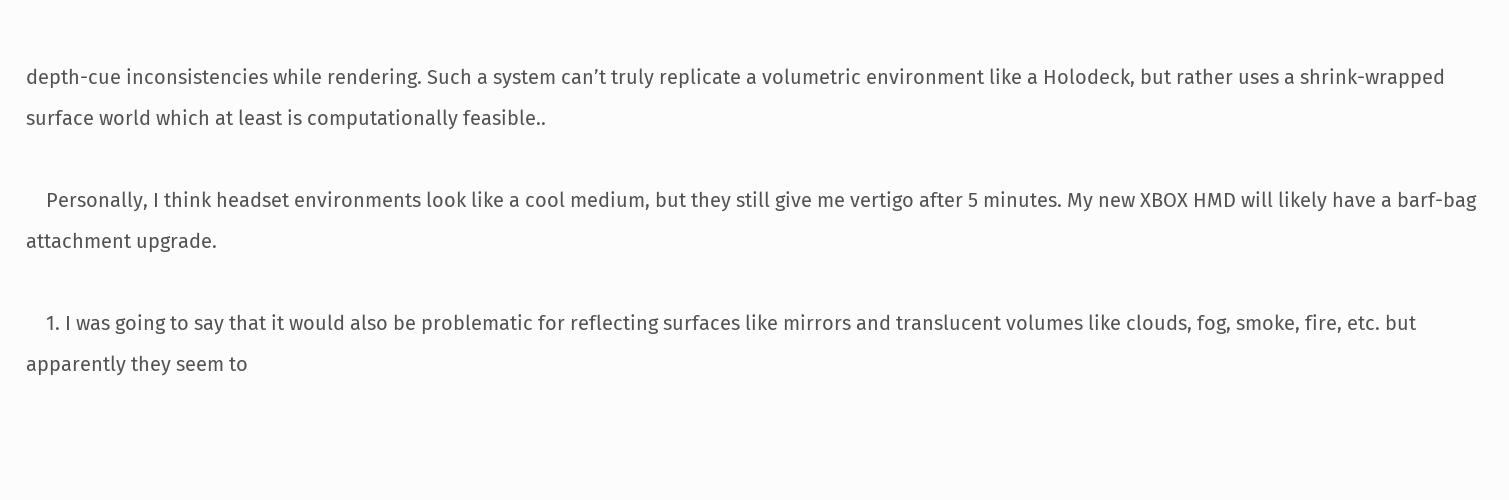depth-cue inconsistencies while rendering. Such a system can’t truly replicate a volumetric environment like a Holodeck, but rather uses a shrink-wrapped surface world which at least is computationally feasible..

    Personally, I think headset environments look like a cool medium, but they still give me vertigo after 5 minutes. My new XBOX HMD will likely have a barf-bag attachment upgrade.

    1. I was going to say that it would also be problematic for reflecting surfaces like mirrors and translucent volumes like clouds, fog, smoke, fire, etc. but apparently they seem to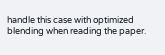handle this case with optimized blending when reading the paper.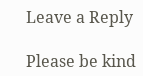Leave a Reply

Please be kind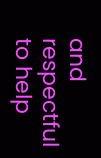and respectful to help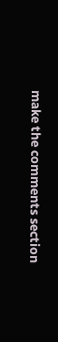make the comments section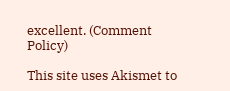excellent. (Comment Policy)

This site uses Akismet to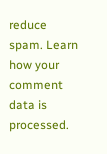reduce spam. Learn how your comment data is processed.